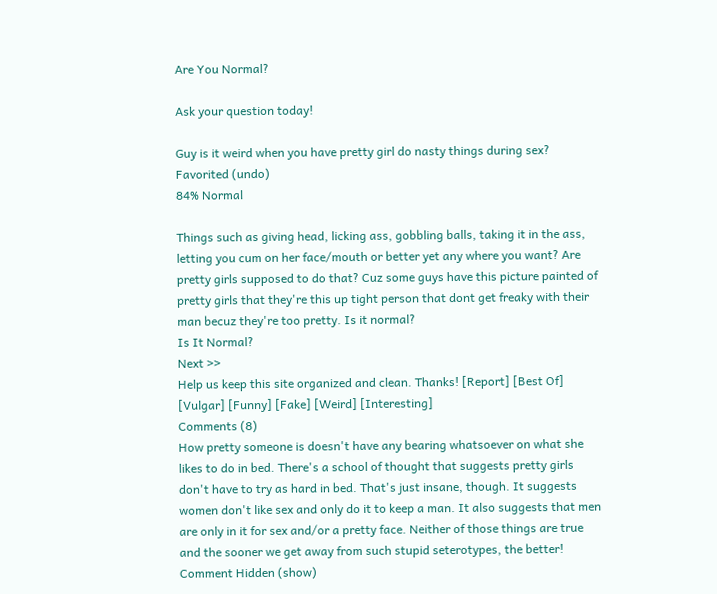Are You Normal?

Ask your question today!

Guy is it weird when you have pretty girl do nasty things during sex?
Favorited (undo)
84% Normal

Things such as giving head, licking ass, gobbling balls, taking it in the ass, letting you cum on her face/mouth or better yet any where you want? Are pretty girls supposed to do that? Cuz some guys have this picture painted of pretty girls that they're this up tight person that dont get freaky with their man becuz they're too pretty. Is it normal?
Is It Normal?
Next >>
Help us keep this site organized and clean. Thanks! [Report] [Best Of] [Vulgar] [Funny] [Fake] [Weird] [Interesting]
Comments (8)
How pretty someone is doesn't have any bearing whatsoever on what she likes to do in bed. There's a school of thought that suggests pretty girls don't have to try as hard in bed. That's just insane, though. It suggests women don't like sex and only do it to keep a man. It also suggests that men are only in it for sex and/or a pretty face. Neither of those things are true and the sooner we get away from such stupid seterotypes, the better!
Comment Hidden (show)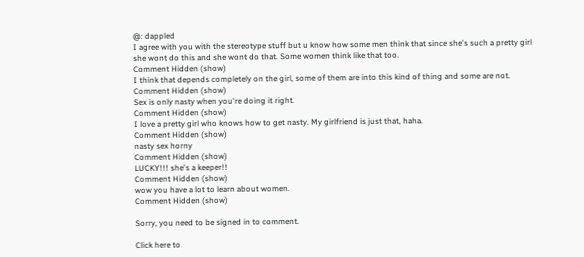@: dappled
I agree with you with the stereotype stuff but u know how some men think that since she's such a pretty girl she wont do this and she wont do that. Some women think like that too.
Comment Hidden (show)
I think that depends completely on the girl, some of them are into this kind of thing and some are not.
Comment Hidden (show)
Sex is only nasty when you're doing it right.
Comment Hidden (show)
I love a pretty girl who knows how to get nasty. My girlfriend is just that, haha.
Comment Hidden (show)
nasty sex horny
Comment Hidden (show)
LUCKY!!! she's a keeper!!
Comment Hidden (show)
wow you have a lot to learn about women.
Comment Hidden (show)

Sorry, you need to be signed in to comment.

Click here to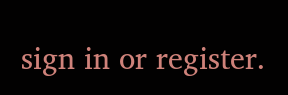sign in or register.